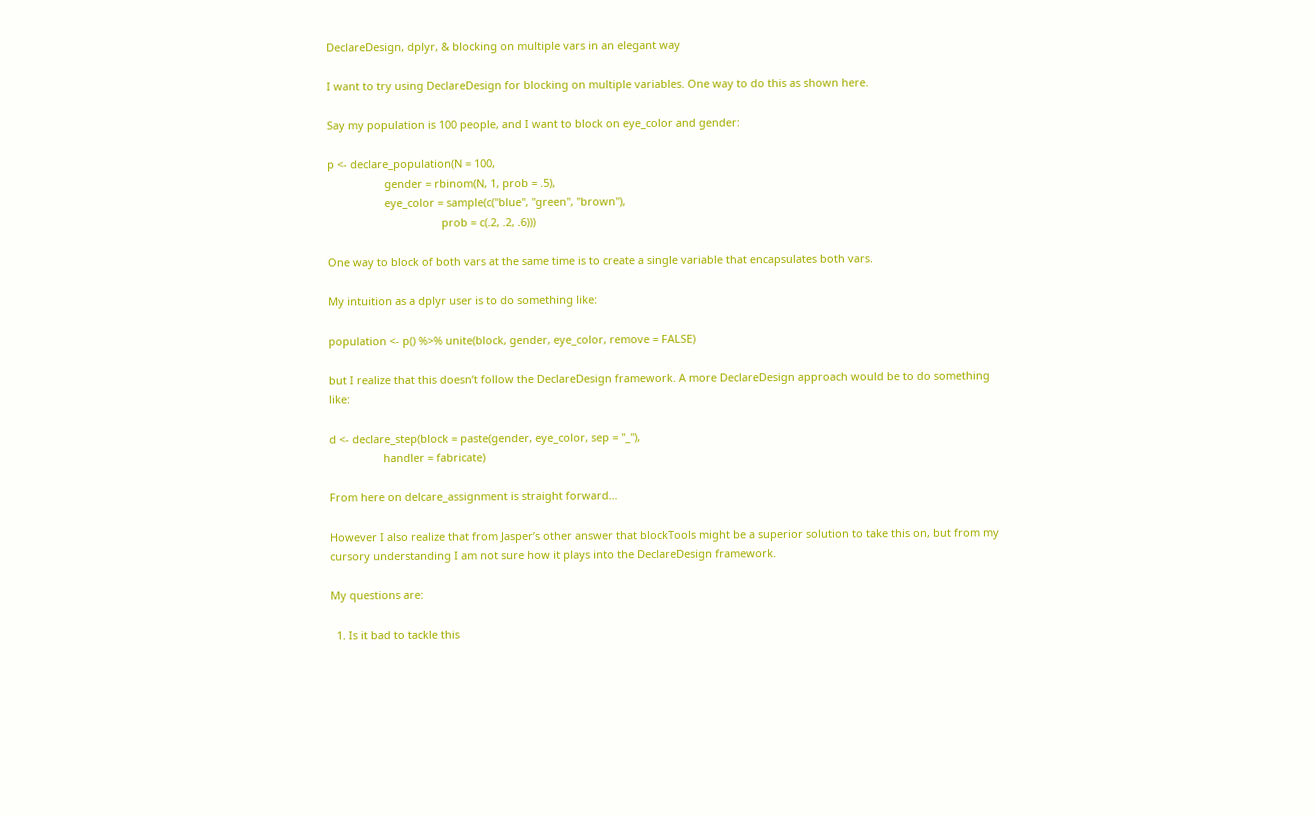DeclareDesign, dplyr, & blocking on multiple vars in an elegant way

I want to try using DeclareDesign for blocking on multiple variables. One way to do this as shown here.

Say my population is 100 people, and I want to block on eye_color and gender:

p <- declare_population(N = 100,
                   gender = rbinom(N, 1, prob = .5),
                   eye_color = sample(c("blue", "green", "brown"),
                                      prob = c(.2, .2, .6)))

One way to block of both vars at the same time is to create a single variable that encapsulates both vars.

My intuition as a dplyr user is to do something like:

population <- p() %>% unite(block, gender, eye_color, remove = FALSE)

but I realize that this doesn’t follow the DeclareDesign framework. A more DeclareDesign approach would be to do something like:

d <- declare_step(block = paste(gender, eye_color, sep = "_"),
                  handler = fabricate)

From here on delcare_assignment is straight forward…

However I also realize that from Jasper’s other answer that blockTools might be a superior solution to take this on, but from my cursory understanding I am not sure how it plays into the DeclareDesign framework.

My questions are:

  1. Is it bad to tackle this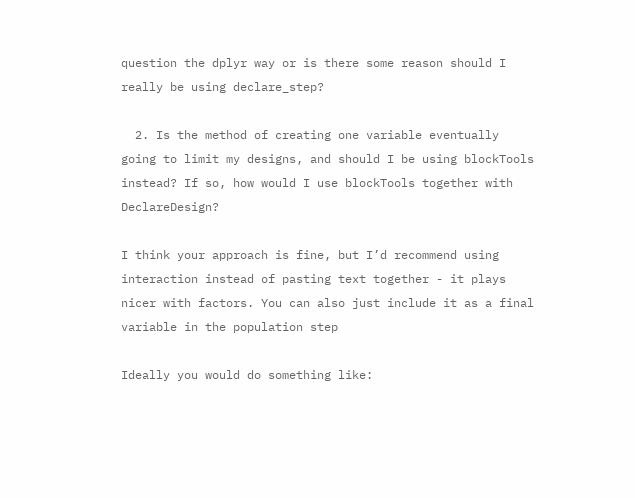question the dplyr way or is there some reason should I really be using declare_step?

  2. Is the method of creating one variable eventually going to limit my designs, and should I be using blockTools instead? If so, how would I use blockTools together with DeclareDesign?

I think your approach is fine, but I’d recommend using interaction instead of pasting text together - it plays nicer with factors. You can also just include it as a final variable in the population step

Ideally you would do something like: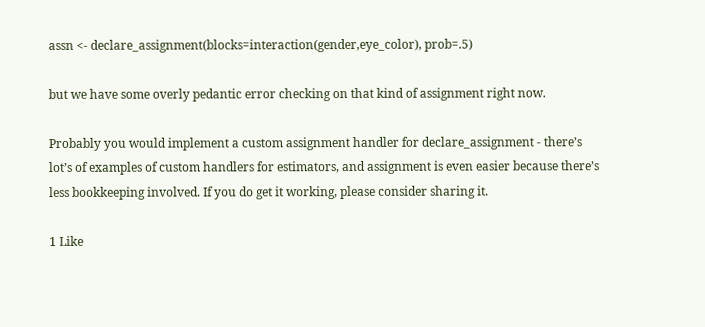assn <- declare_assignment(blocks=interaction(gender,eye_color), prob=.5)

but we have some overly pedantic error checking on that kind of assignment right now.

Probably you would implement a custom assignment handler for declare_assignment - there’s lot’s of examples of custom handlers for estimators, and assignment is even easier because there’s less bookkeeping involved. If you do get it working, please consider sharing it.

1 Like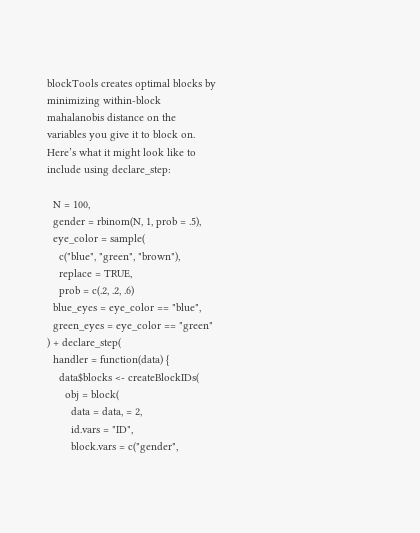blockTools creates optimal blocks by minimizing within-block mahalanobis distance on the variables you give it to block on. Here’s what it might look like to include using declare_step:

  N = 100,
  gender = rbinom(N, 1, prob = .5),
  eye_color = sample(
    c("blue", "green", "brown"),
    replace = TRUE,
    prob = c(.2, .2, .6)
  blue_eyes = eye_color == "blue",
  green_eyes = eye_color == "green"
) + declare_step(
  handler = function(data) {
    data$blocks <- createBlockIDs(
      obj = block(
        data = data, = 2,
        id.vars = "ID",
        block.vars = c("gender",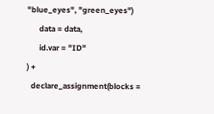"blue_eyes", "green_eyes")
      data = data,
      id.var = "ID"
) +
  declare_assignment(blocks =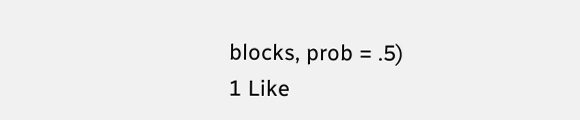blocks, prob = .5)
1 Like